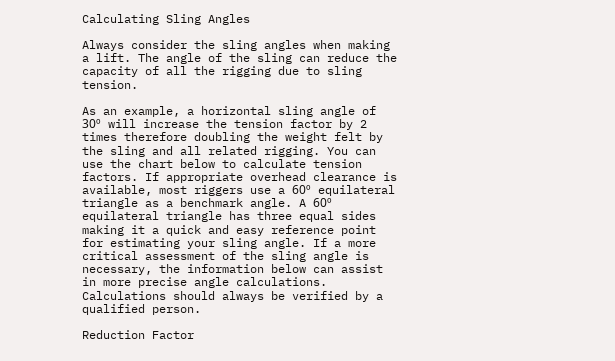Calculating Sling Angles

Always consider the sling angles when making a lift. The angle of the sling can reduce the capacity of all the rigging due to sling tension.

As an example, a horizontal sling angle of 30º will increase the tension factor by 2 times therefore doubling the weight felt by the sling and all related rigging. You can use the chart below to calculate tension factors. If appropriate overhead clearance is available, most riggers use a 60º equilateral triangle as a benchmark angle. A 60º equilateral triangle has three equal sides making it a quick and easy reference point for estimating your sling angle. If a more critical assessment of the sling angle is necessary, the information below can assist in more precise angle calculations. Calculations should always be verified by a qualified person.

Reduction Factor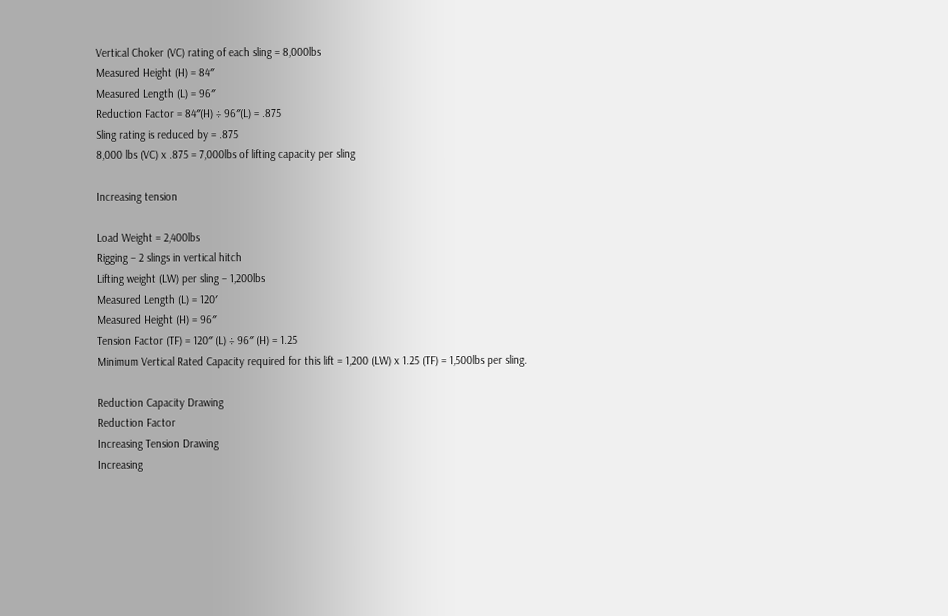Vertical Choker (VC) rating of each sling = 8,000lbs
Measured Height (H) = 84″
Measured Length (L) = 96″
Reduction Factor = 84″(H) ÷ 96″(L) = .875
Sling rating is reduced by = .875
8,000 lbs (VC) x .875 = 7,000lbs of lifting capacity per sling

Increasing tension

Load Weight = 2,400lbs
Rigging – 2 slings in vertical hitch
Lifting weight (LW) per sling – 1,200lbs
Measured Length (L) = 120′
Measured Height (H) = 96″
Tension Factor (TF) = 120″ (L) ÷ 96″ (H) = 1.25
Minimum Vertical Rated Capacity required for this lift = 1,200 (LW) x 1.25 (TF) = 1,500lbs per sling.

Reduction Capacity Drawing
Reduction Factor
Increasing Tension Drawing
Increasing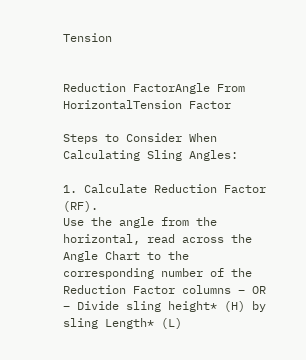Tension


Reduction FactorAngle From HorizontalTension Factor

Steps to Consider When Calculating Sling Angles:

1. Calculate Reduction Factor (RF).
Use the angle from the horizontal, read across the Angle Chart to the corresponding number of the Reduction Factor columns – OR – Divide sling height* (H) by sling Length* (L)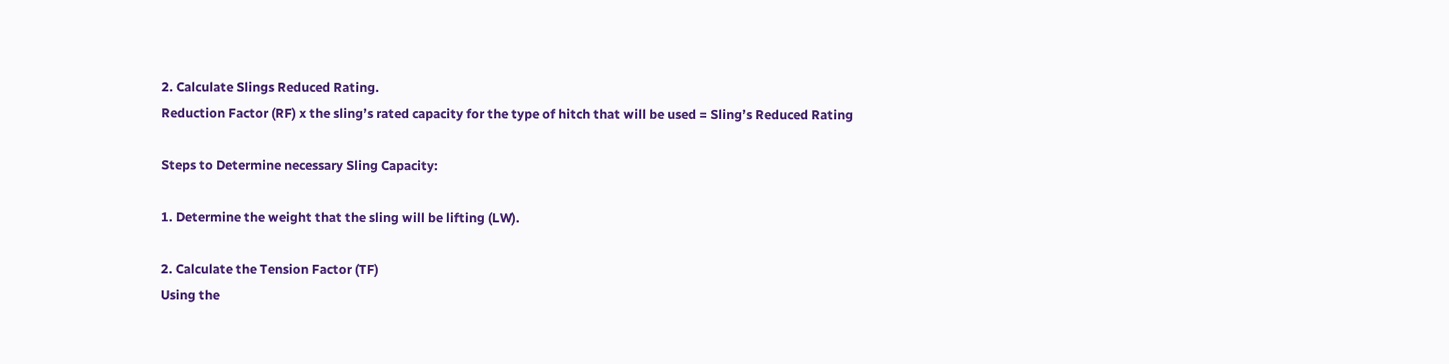2. Calculate Slings Reduced Rating.
Reduction Factor (RF) x the sling’s rated capacity for the type of hitch that will be used = Sling’s Reduced Rating

Steps to Determine necessary Sling Capacity:

1. Determine the weight that the sling will be lifting (LW).

2. Calculate the Tension Factor (TF)
Using the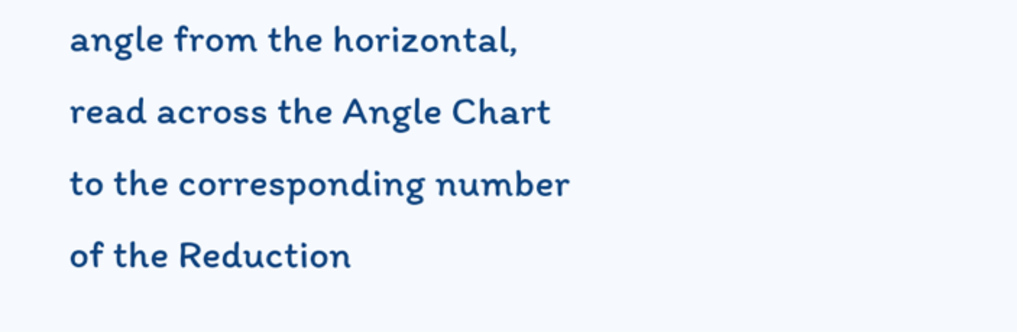angle from the horizontal, read across the Angle Chart to the corresponding number of the Reduction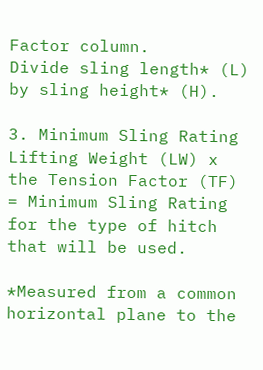Factor column.
Divide sling length* (L) by sling height* (H).

3. Minimum Sling Rating
Lifting Weight (LW) x the Tension Factor (TF) = Minimum Sling Rating for the type of hitch that will be used.

*Measured from a common horizontal plane to the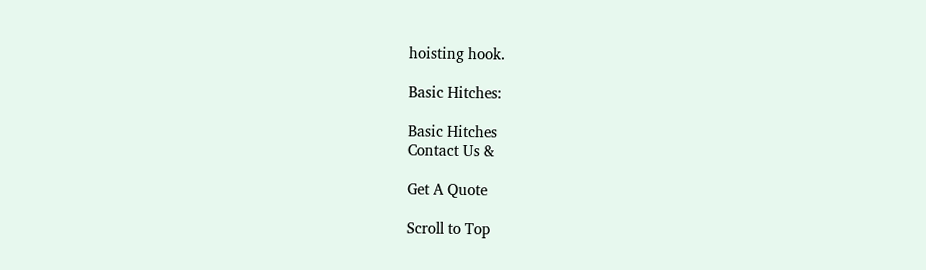hoisting hook.

Basic Hitches:

Basic Hitches
Contact Us &

Get A Quote

Scroll to Top